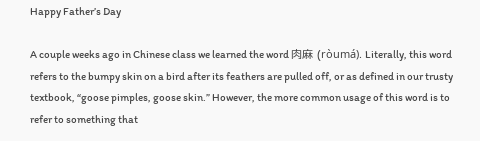Happy Father’s Day

A couple weeks ago in Chinese class we learned the word 肉麻 (ròumá). Literally, this word refers to the bumpy skin on a bird after its feathers are pulled off, or as defined in our trusty textbook, “goose pimples, goose skin.” However, the more common usage of this word is to refer to something that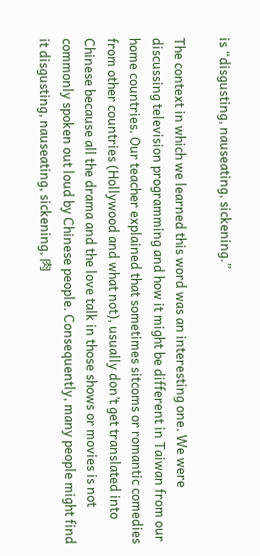is “disgusting, nauseating, sickening.”

The context in which we learned this word was an interesting one. We were discussing television programming and how it might be different in Taiwan from our home countries. Our teacher explained that sometimes sitcoms or romantic comedies from other countries (Hollywood and what not), usually don’t get translated into Chinese because all the drama and the love talk in those shows or movies is not commonly spoken out loud by Chinese people. Consequently, many people might find it disgusting, nauseating, sickening, 肉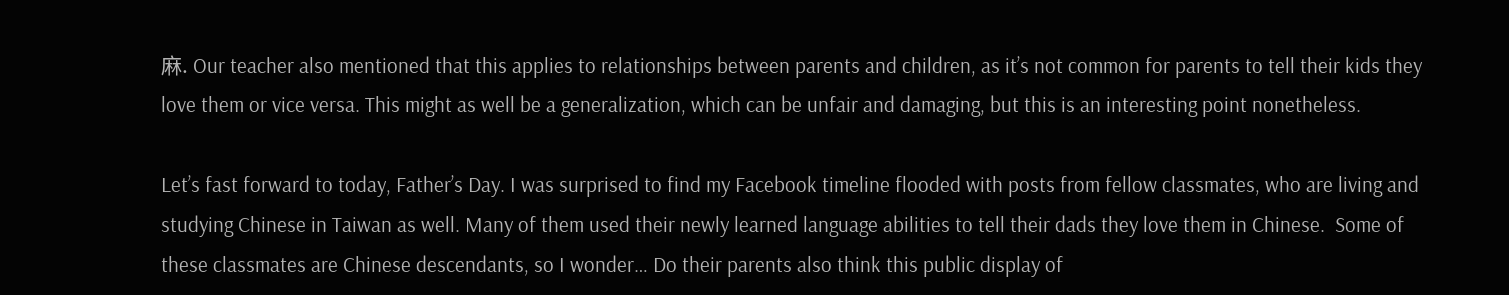麻. Our teacher also mentioned that this applies to relationships between parents and children, as it’s not common for parents to tell their kids they love them or vice versa. This might as well be a generalization, which can be unfair and damaging, but this is an interesting point nonetheless.

Let’s fast forward to today, Father’s Day. I was surprised to find my Facebook timeline flooded with posts from fellow classmates, who are living and studying Chinese in Taiwan as well. Many of them used their newly learned language abilities to tell their dads they love them in Chinese.  Some of these classmates are Chinese descendants, so I wonder… Do their parents also think this public display of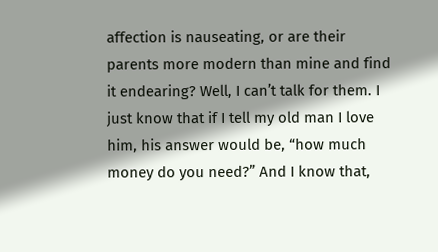affection is nauseating, or are their parents more modern than mine and find it endearing? Well, I can’t talk for them. I just know that if I tell my old man I love him, his answer would be, “how much money do you need?” And I know that,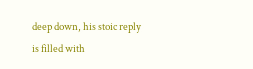deep down, his stoic reply is filled with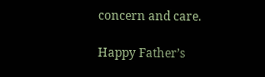concern and care.

Happy Father’s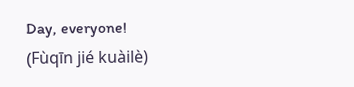Day, everyone!
(Fùqīn jié kuàilè)